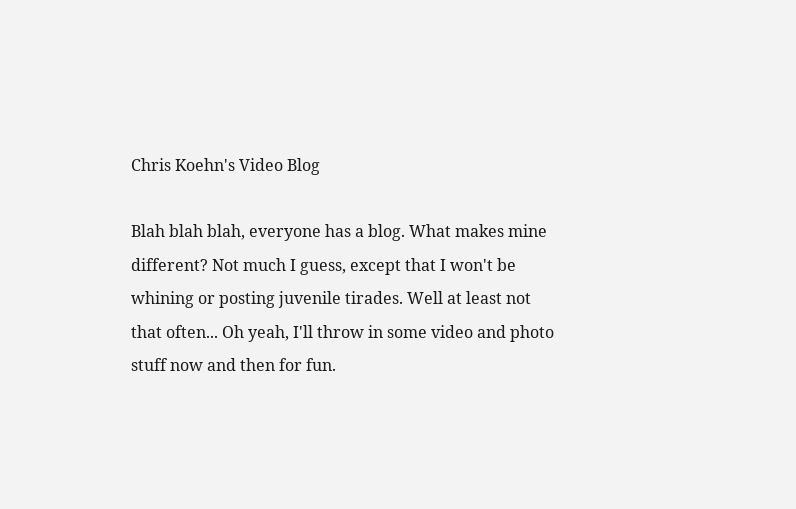Chris Koehn's Video Blog

Blah blah blah, everyone has a blog. What makes mine different? Not much I guess, except that I won't be whining or posting juvenile tirades. Well at least not that often... Oh yeah, I'll throw in some video and photo stuff now and then for fun.